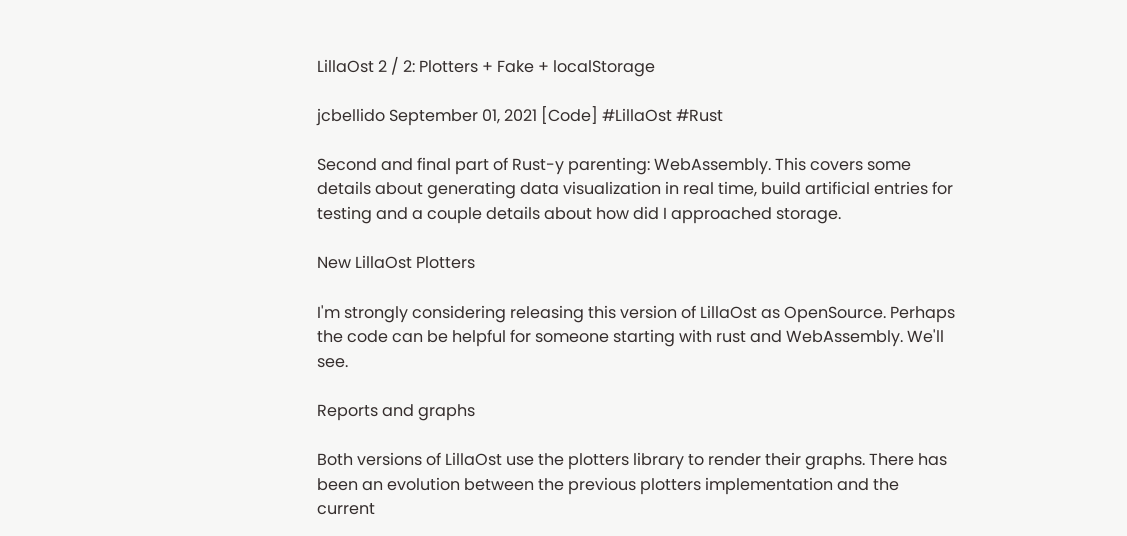LillaOst 2 / 2: Plotters + Fake + localStorage

jcbellido September 01, 2021 [Code] #LillaOst #Rust

Second and final part of Rust-y parenting: WebAssembly. This covers some details about generating data visualization in real time, build artificial entries for testing and a couple details about how did I approached storage.

New LillaOst Plotters

I'm strongly considering releasing this version of LillaOst as OpenSource. Perhaps the code can be helpful for someone starting with rust and WebAssembly. We'll see.

Reports and graphs

Both versions of LillaOst use the plotters library to render their graphs. There has been an evolution between the previous plotters implementation and the current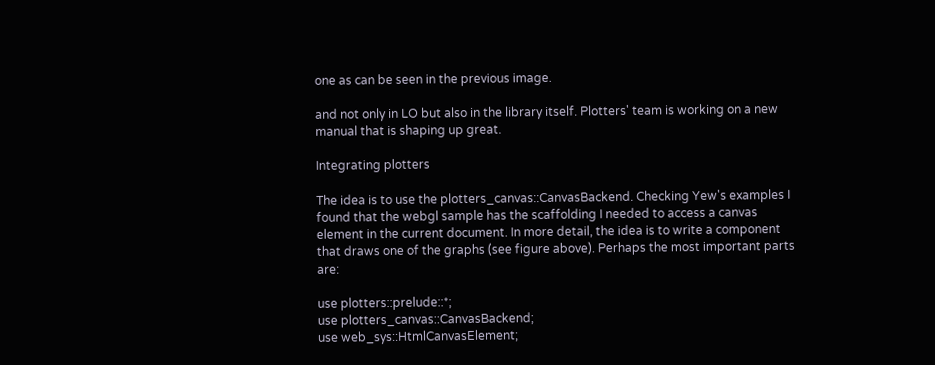one as can be seen in the previous image.

and not only in LO but also in the library itself. Plotters' team is working on a new manual that is shaping up great.

Integrating plotters

The idea is to use the plotters_canvas::CanvasBackend. Checking Yew's examples I found that the webgl sample has the scaffolding I needed to access a canvas element in the current document. In more detail, the idea is to write a component that draws one of the graphs (see figure above). Perhaps the most important parts are:

use plotters::prelude::*;
use plotters_canvas::CanvasBackend;
use web_sys::HtmlCanvasElement;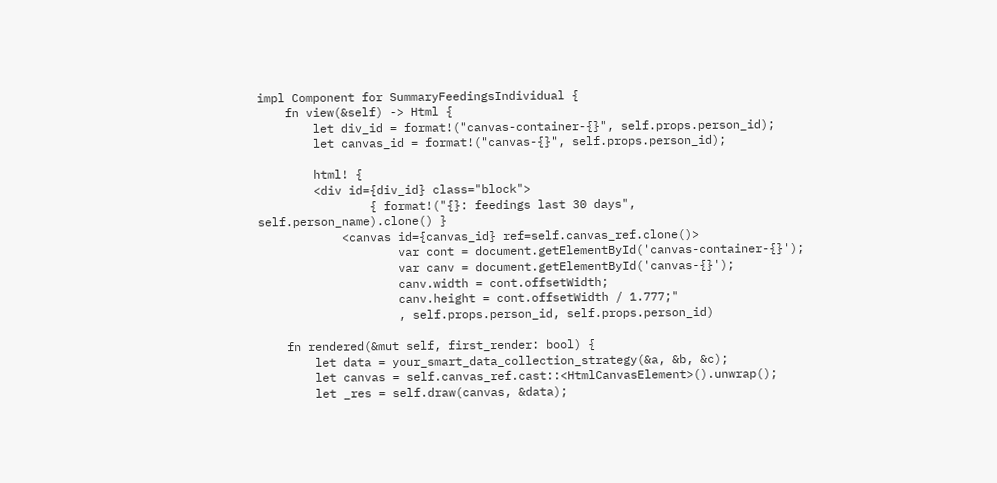impl Component for SummaryFeedingsIndividual {
    fn view(&self) -> Html {
        let div_id = format!("canvas-container-{}", self.props.person_id);
        let canvas_id = format!("canvas-{}", self.props.person_id);

        html! {
        <div id={div_id} class="block">
                { format!("{}: feedings last 30 days", self.person_name).clone() }
            <canvas id={canvas_id} ref=self.canvas_ref.clone()>
                    var cont = document.getElementById('canvas-container-{}');
                    var canv = document.getElementById('canvas-{}');
                    canv.width = cont.offsetWidth;
                    canv.height = cont.offsetWidth / 1.777;"
                    , self.props.person_id, self.props.person_id)

    fn rendered(&mut self, first_render: bool) {
        let data = your_smart_data_collection_strategy(&a, &b, &c);
        let canvas = self.canvas_ref.cast::<HtmlCanvasElement>().unwrap();
        let _res = self.draw(canvas, &data);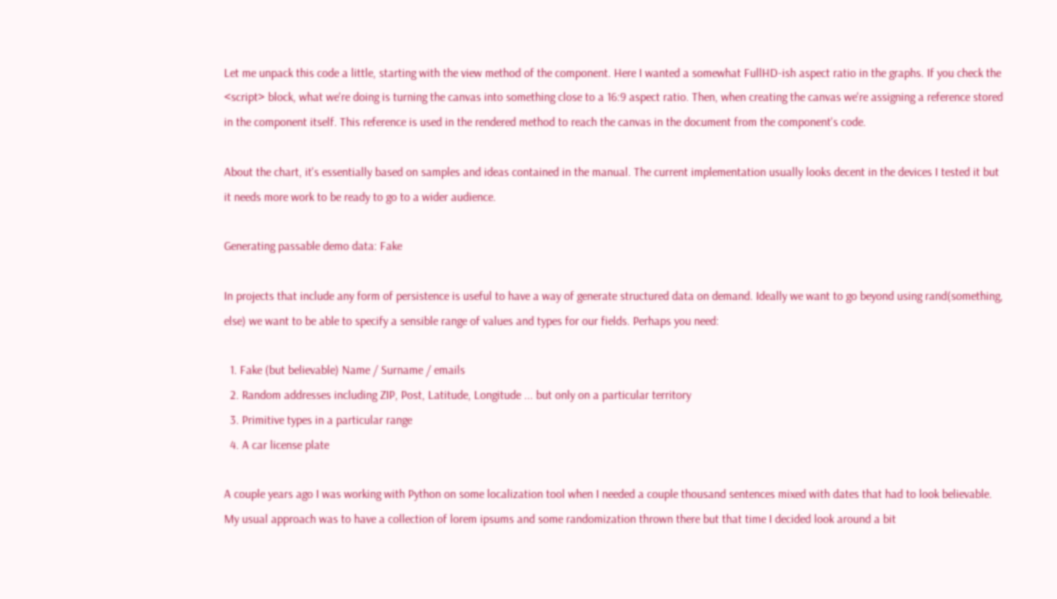Let me unpack this code a little, starting with the view method of the component. Here I wanted a somewhat FullHD-ish aspect ratio in the graphs. If you check the <script> block, what we're doing is turning the canvas into something close to a 16:9 aspect ratio. Then, when creating the canvas we're assigning a reference stored in the component itself. This reference is used in the rendered method to reach the canvas in the document from the component's code.

About the chart, it's essentially based on samples and ideas contained in the manual. The current implementation usually looks decent in the devices I tested it but it needs more work to be ready to go to a wider audience.

Generating passable demo data: Fake

In projects that include any form of persistence is useful to have a way of generate structured data on demand. Ideally we want to go beyond using rand(something, else) we want to be able to specify a sensible range of values and types for our fields. Perhaps you need:

  1. Fake (but believable) Name / Surname / emails
  2. Random addresses including ZIP, Post, Latitude, Longitude ... but only on a particular territory
  3. Primitive types in a particular range
  4. A car license plate

A couple years ago I was working with Python on some localization tool when I needed a couple thousand sentences mixed with dates that had to look believable. My usual approach was to have a collection of lorem ipsums and some randomization thrown there but that time I decided look around a bit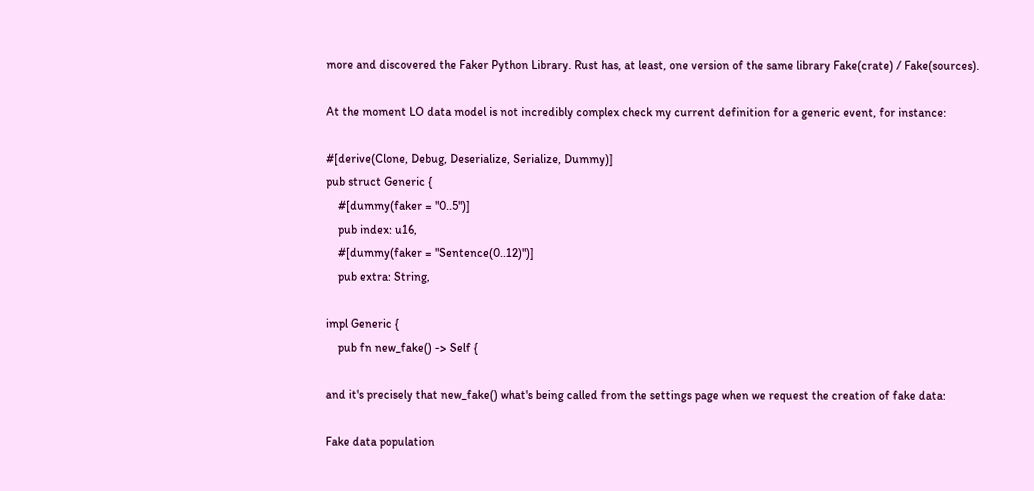more and discovered the Faker Python Library. Rust has, at least, one version of the same library Fake(crate) / Fake(sources).

At the moment LO data model is not incredibly complex check my current definition for a generic event, for instance:

#[derive(Clone, Debug, Deserialize, Serialize, Dummy)]
pub struct Generic {
    #[dummy(faker = "0..5")]
    pub index: u16,
    #[dummy(faker = "Sentence(0..12)")]
    pub extra: String,

impl Generic {
    pub fn new_fake() -> Self {

and it's precisely that new_fake() what's being called from the settings page when we request the creation of fake data:

Fake data population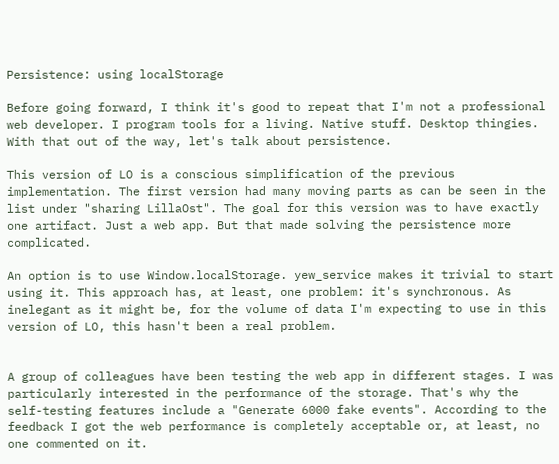Persistence: using localStorage

Before going forward, I think it's good to repeat that I'm not a professional web developer. I program tools for a living. Native stuff. Desktop thingies. With that out of the way, let's talk about persistence.

This version of LO is a conscious simplification of the previous implementation. The first version had many moving parts as can be seen in the list under "sharing LillaOst". The goal for this version was to have exactly one artifact. Just a web app. But that made solving the persistence more complicated.

An option is to use Window.localStorage. yew_service makes it trivial to start using it. This approach has, at least, one problem: it's synchronous. As inelegant as it might be, for the volume of data I'm expecting to use in this version of LO, this hasn't been a real problem.


A group of colleagues have been testing the web app in different stages. I was particularly interested in the performance of the storage. That's why the self-testing features include a "Generate 6000 fake events". According to the feedback I got the web performance is completely acceptable or, at least, no one commented on it.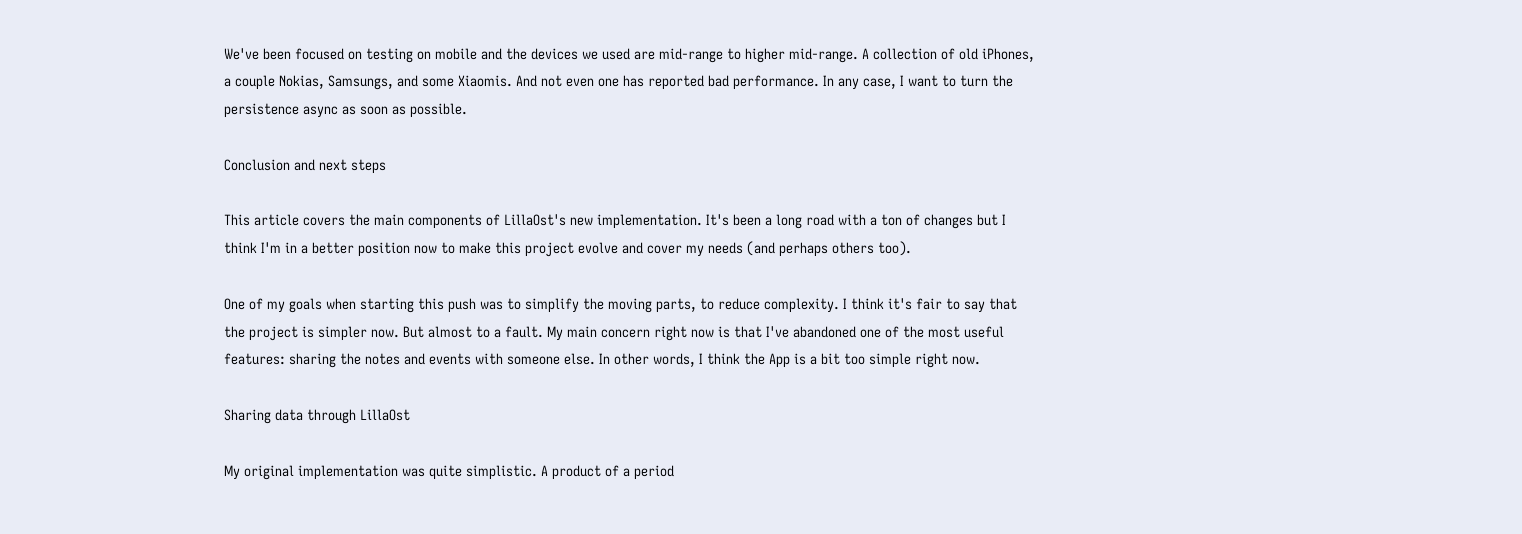We've been focused on testing on mobile and the devices we used are mid-range to higher mid-range. A collection of old iPhones, a couple Nokias, Samsungs, and some Xiaomis. And not even one has reported bad performance. In any case, I want to turn the persistence async as soon as possible.

Conclusion and next steps

This article covers the main components of LillaOst's new implementation. It's been a long road with a ton of changes but I think I'm in a better position now to make this project evolve and cover my needs (and perhaps others too).

One of my goals when starting this push was to simplify the moving parts, to reduce complexity. I think it's fair to say that the project is simpler now. But almost to a fault. My main concern right now is that I've abandoned one of the most useful features: sharing the notes and events with someone else. In other words, I think the App is a bit too simple right now.

Sharing data through LillaOst

My original implementation was quite simplistic. A product of a period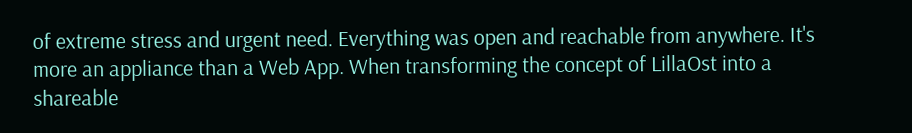of extreme stress and urgent need. Everything was open and reachable from anywhere. It's more an appliance than a Web App. When transforming the concept of LillaOst into a shareable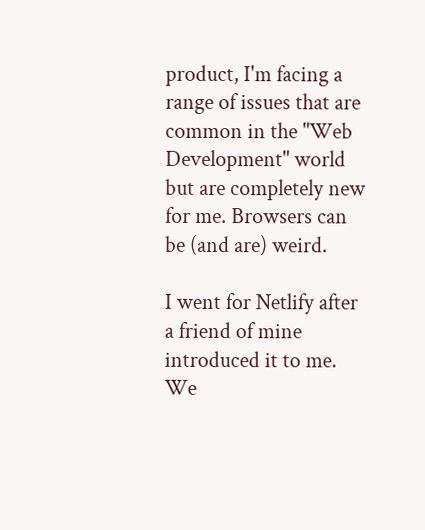product, I'm facing a range of issues that are common in the "Web Development" world but are completely new for me. Browsers can be (and are) weird.

I went for Netlify after a friend of mine introduced it to me. We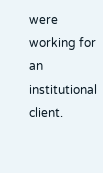were working for an institutional client.